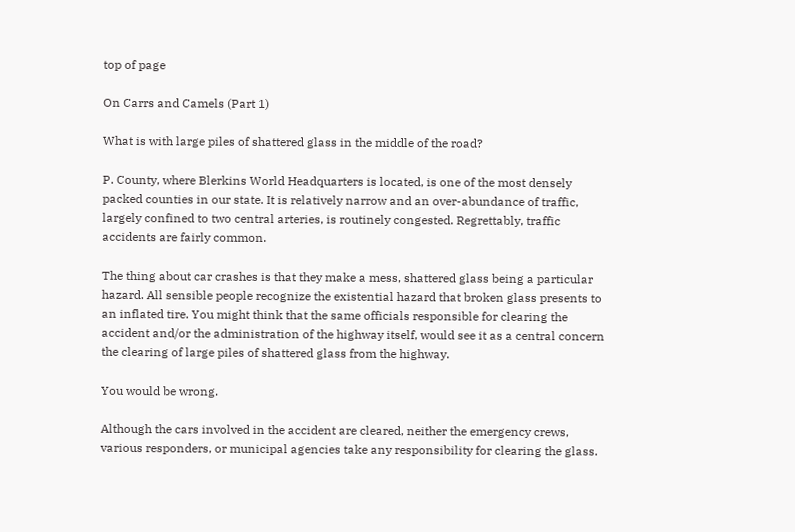top of page

On Carrs and Camels (Part 1)

What is with large piles of shattered glass in the middle of the road?

P. County, where Blerkins World Headquarters is located, is one of the most densely packed counties in our state. It is relatively narrow and an over-abundance of traffic, largely confined to two central arteries, is routinely congested. Regrettably, traffic accidents are fairly common.

The thing about car crashes is that they make a mess, shattered glass being a particular hazard. All sensible people recognize the existential hazard that broken glass presents to an inflated tire. You might think that the same officials responsible for clearing the accident and/or the administration of the highway itself, would see it as a central concern the clearing of large piles of shattered glass from the highway.

You would be wrong.

Although the cars involved in the accident are cleared, neither the emergency crews, various responders, or municipal agencies take any responsibility for clearing the glass.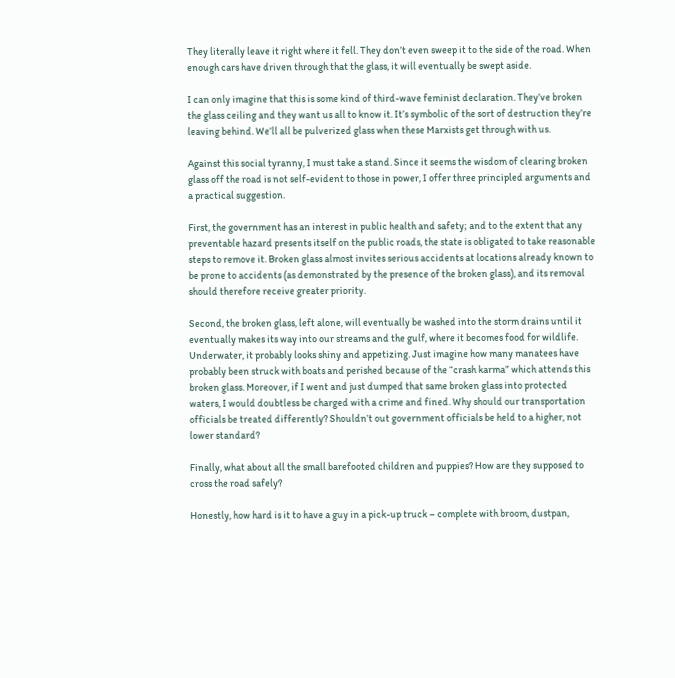They literally leave it right where it fell. They don’t even sweep it to the side of the road. When enough cars have driven through that the glass, it will eventually be swept aside.

I can only imagine that this is some kind of third-wave feminist declaration. They’ve broken the glass ceiling and they want us all to know it. It’s symbolic of the sort of destruction they’re leaving behind. We’ll all be pulverized glass when these Marxists get through with us.

Against this social tyranny, I must take a stand. Since it seems the wisdom of clearing broken glass off the road is not self-evident to those in power, I offer three principled arguments and a practical suggestion.

First, the government has an interest in public health and safety; and to the extent that any preventable hazard presents itself on the public roads, the state is obligated to take reasonable steps to remove it. Broken glass almost invites serious accidents at locations already known to be prone to accidents (as demonstrated by the presence of the broken glass), and its removal should therefore receive greater priority.

Second, the broken glass, left alone, will eventually be washed into the storm drains until it eventually makes its way into our streams and the gulf, where it becomes food for wildlife. Underwater, it probably looks shiny and appetizing. Just imagine how many manatees have probably been struck with boats and perished because of the “crash karma” which attends this broken glass. Moreover, if I went and just dumped that same broken glass into protected waters, I would doubtless be charged with a crime and fined. Why should our transportation officials be treated differently? Shouldn’t out government officials be held to a higher, not lower standard?

Finally, what about all the small barefooted children and puppies? How are they supposed to cross the road safely?

Honestly, how hard is it to have a guy in a pick-up truck – complete with broom, dustpan,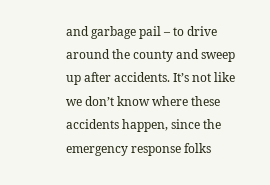and garbage pail – to drive around the county and sweep up after accidents. It’s not like we don’t know where these accidents happen, since the emergency response folks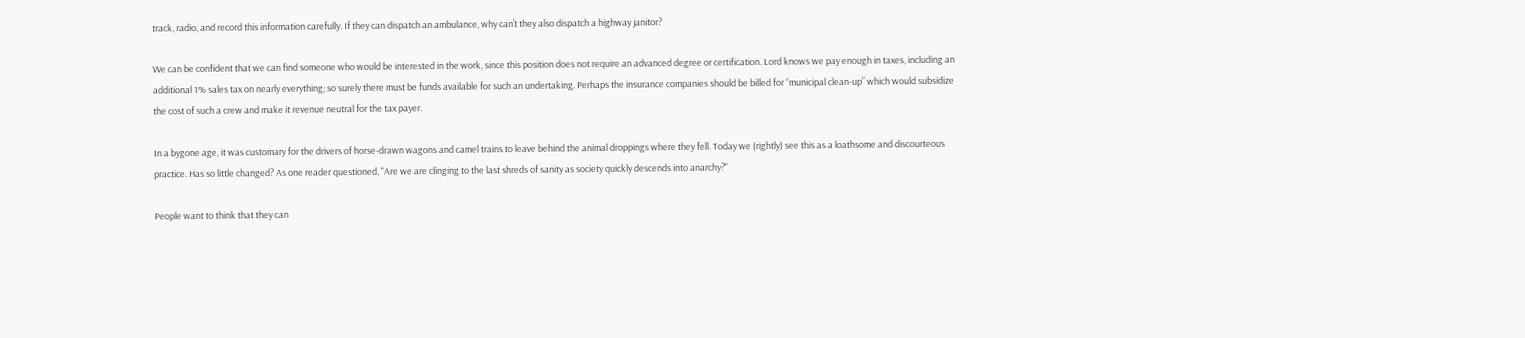track, radio, and record this information carefully. If they can dispatch an ambulance, why can’t they also dispatch a highway janitor?

We can be confident that we can find someone who would be interested in the work, since this position does not require an advanced degree or certification. Lord knows we pay enough in taxes, including an additional 1% sales tax on nearly everything; so surely there must be funds available for such an undertaking. Perhaps the insurance companies should be billed for “municipal clean-up” which would subsidize the cost of such a crew and make it revenue neutral for the tax payer.

In a bygone age, it was customary for the drivers of horse-drawn wagons and camel trains to leave behind the animal droppings where they fell. Today we (rightly) see this as a loathsome and discourteous practice. Has so little changed? As one reader questioned, "Are we are clinging to the last shreds of sanity as society quickly descends into anarchy?"

People want to think that they can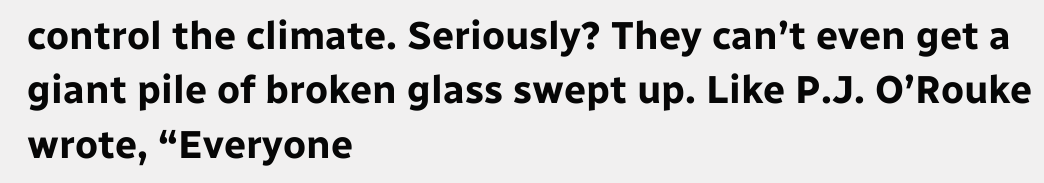control the climate. Seriously? They can’t even get a giant pile of broken glass swept up. Like P.J. O’Rouke wrote, “Everyone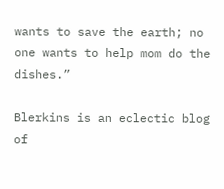wants to save the earth; no one wants to help mom do the dishes.”

Blerkins is an eclectic blog of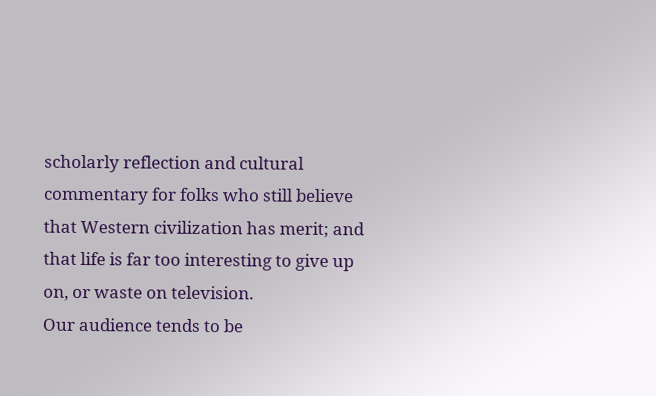scholarly reflection and cultural commentary for folks who still believe that Western civilization has merit; and that life is far too interesting to give up on, or waste on television.
Our audience tends to be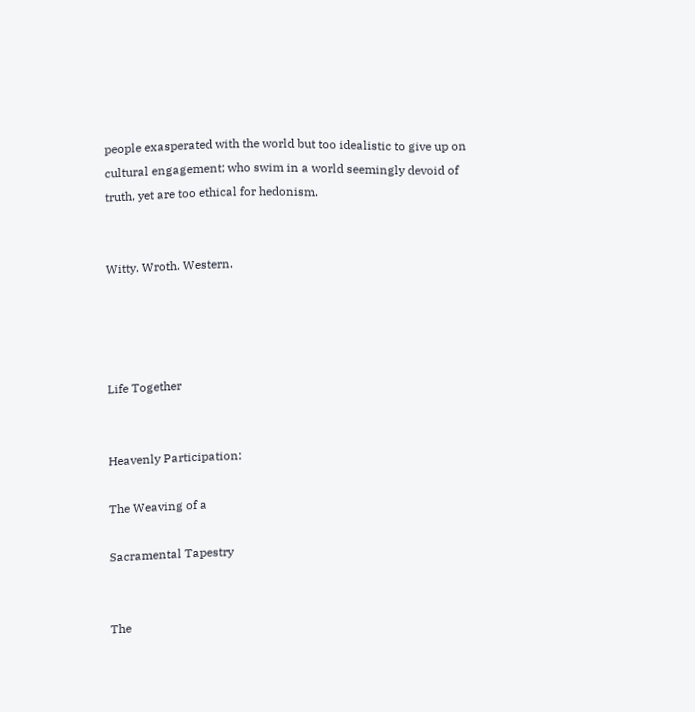people exasperated with the world but too idealistic to give up on cultural engagement; who swim in a world seemingly devoid of truth, yet are too ethical for hedonism.


Witty. Wroth. Western.




Life Together


Heavenly Participation:

The Weaving of a

Sacramental Tapestry


The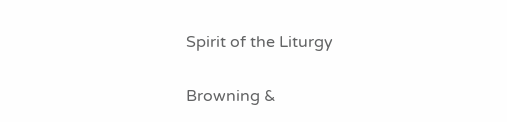Spirit of the Liturgy

Browning &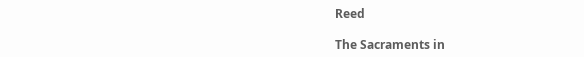Reed

The Sacraments in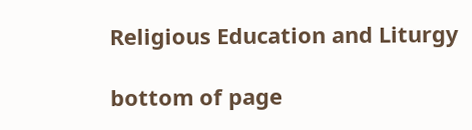Religious Education and Liturgy

bottom of page